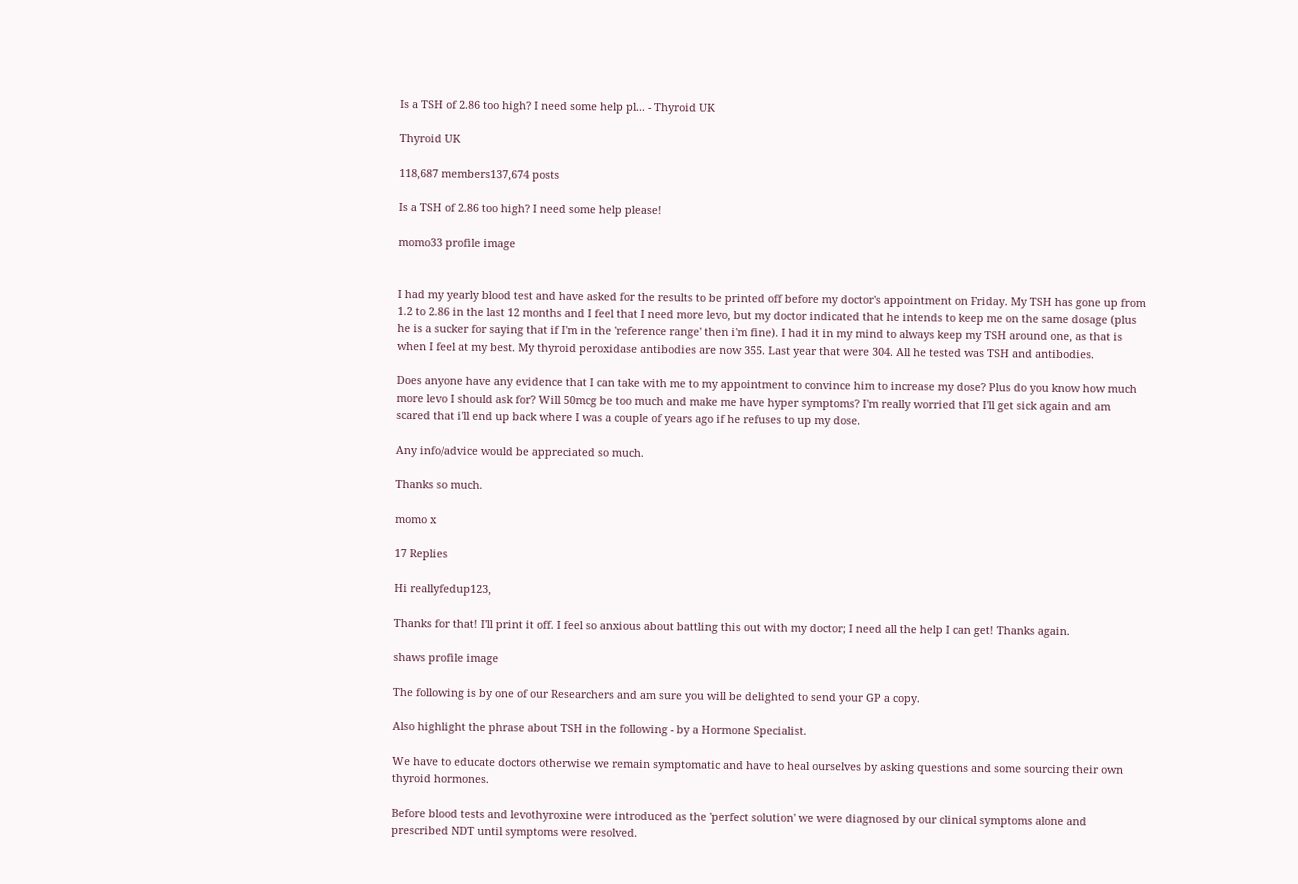Is a TSH of 2.86 too high? I need some help pl... - Thyroid UK

Thyroid UK

118,687 members137,674 posts

Is a TSH of 2.86 too high? I need some help please!

momo33 profile image


I had my yearly blood test and have asked for the results to be printed off before my doctor's appointment on Friday. My TSH has gone up from 1.2 to 2.86 in the last 12 months and I feel that I need more levo, but my doctor indicated that he intends to keep me on the same dosage (plus he is a sucker for saying that if I'm in the 'reference range' then i'm fine). I had it in my mind to always keep my TSH around one, as that is when I feel at my best. My thyroid peroxidase antibodies are now 355. Last year that were 304. All he tested was TSH and antibodies.

Does anyone have any evidence that I can take with me to my appointment to convince him to increase my dose? Plus do you know how much more levo I should ask for? Will 50mcg be too much and make me have hyper symptoms? I'm really worried that I'll get sick again and am scared that i'll end up back where I was a couple of years ago if he refuses to up my dose.

Any info/advice would be appreciated so much.

Thanks so much.

momo x

17 Replies

Hi reallyfedup123,

Thanks for that! I'll print it off. I feel so anxious about battling this out with my doctor; I need all the help I can get! Thanks again.

shaws profile image

The following is by one of our Researchers and am sure you will be delighted to send your GP a copy.

Also highlight the phrase about TSH in the following - by a Hormone Specialist.

We have to educate doctors otherwise we remain symptomatic and have to heal ourselves by asking questions and some sourcing their own thyroid hormones.

Before blood tests and levothyroxine were introduced as the 'perfect solution' we were diagnosed by our clinical symptoms alone and prescribed NDT until symptoms were resolved.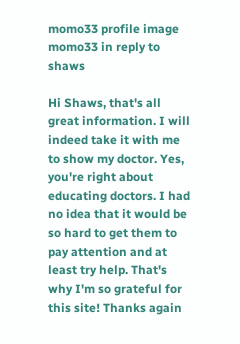momo33 profile image
momo33 in reply to shaws

Hi Shaws, that's all great information. I will indeed take it with me to show my doctor. Yes, you're right about educating doctors. I had no idea that it would be so hard to get them to pay attention and at least try help. That's why I'm so grateful for this site! Thanks again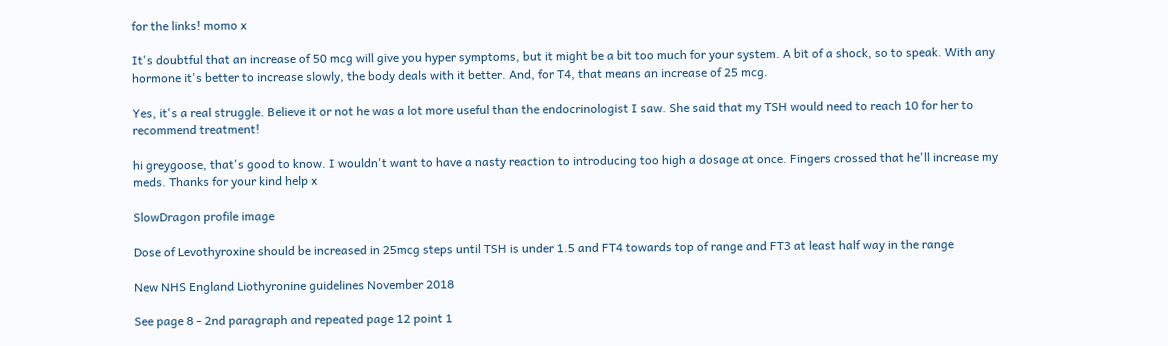for the links! momo x

It's doubtful that an increase of 50 mcg will give you hyper symptoms, but it might be a bit too much for your system. A bit of a shock, so to speak. With any hormone it's better to increase slowly, the body deals with it better. And, for T4, that means an increase of 25 mcg.

Yes, it's a real struggle. Believe it or not he was a lot more useful than the endocrinologist I saw. She said that my TSH would need to reach 10 for her to recommend treatment!

hi greygoose, that's good to know. I wouldn't want to have a nasty reaction to introducing too high a dosage at once. Fingers crossed that he'll increase my meds. Thanks for your kind help x

SlowDragon profile image

Dose of Levothyroxine should be increased in 25mcg steps until TSH is under 1.5 and FT4 towards top of range and FT3 at least half way in the range

New NHS England Liothyronine guidelines November 2018

See page 8 - 2nd paragraph and repeated page 12 point 1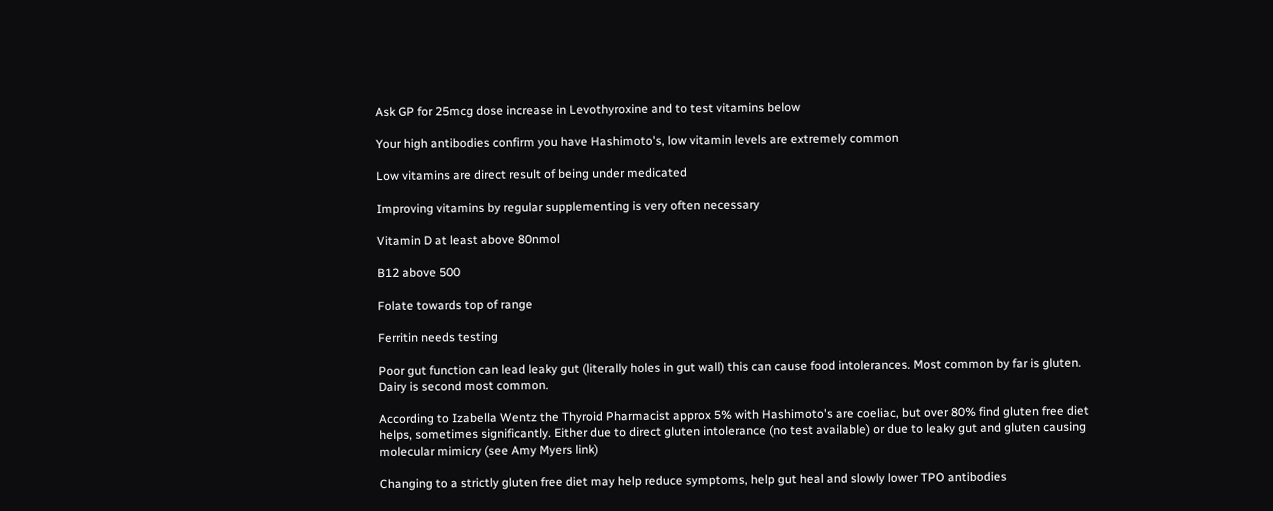Ask GP for 25mcg dose increase in Levothyroxine and to test vitamins below

Your high antibodies confirm you have Hashimoto's, low vitamin levels are extremely common

Low vitamins are direct result of being under medicated

Improving vitamins by regular supplementing is very often necessary

Vitamin D at least above 80nmol

B12 above 500

Folate towards top of range

Ferritin needs testing

Poor gut function can lead leaky gut (literally holes in gut wall) this can cause food intolerances. Most common by far is gluten. Dairy is second most common.

According to Izabella Wentz the Thyroid Pharmacist approx 5% with Hashimoto's are coeliac, but over 80% find gluten free diet helps, sometimes significantly. Either due to direct gluten intolerance (no test available) or due to leaky gut and gluten causing molecular mimicry (see Amy Myers link)

Changing to a strictly gluten free diet may help reduce symptoms, help gut heal and slowly lower TPO antibodies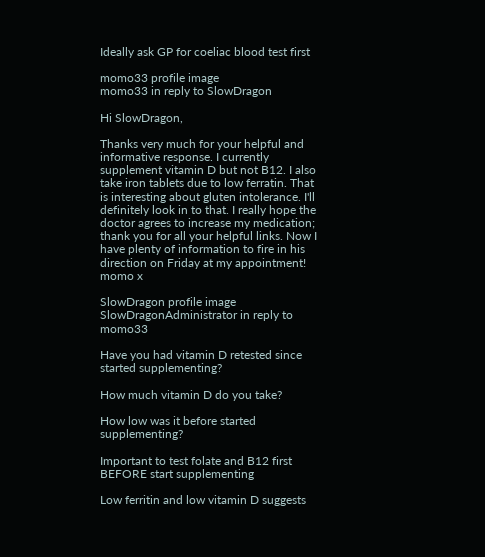Ideally ask GP for coeliac blood test first

momo33 profile image
momo33 in reply to SlowDragon

Hi SlowDragon,

Thanks very much for your helpful and informative response. I currently supplement vitamin D but not B12. I also take iron tablets due to low ferratin. That is interesting about gluten intolerance. I'll definitely look in to that. I really hope the doctor agrees to increase my medication; thank you for all your helpful links. Now I have plenty of information to fire in his direction on Friday at my appointment! momo x

SlowDragon profile image
SlowDragonAdministrator in reply to momo33

Have you had vitamin D retested since started supplementing?

How much vitamin D do you take?

How low was it before started supplementing?

Important to test folate and B12 first BEFORE start supplementing

Low ferritin and low vitamin D suggests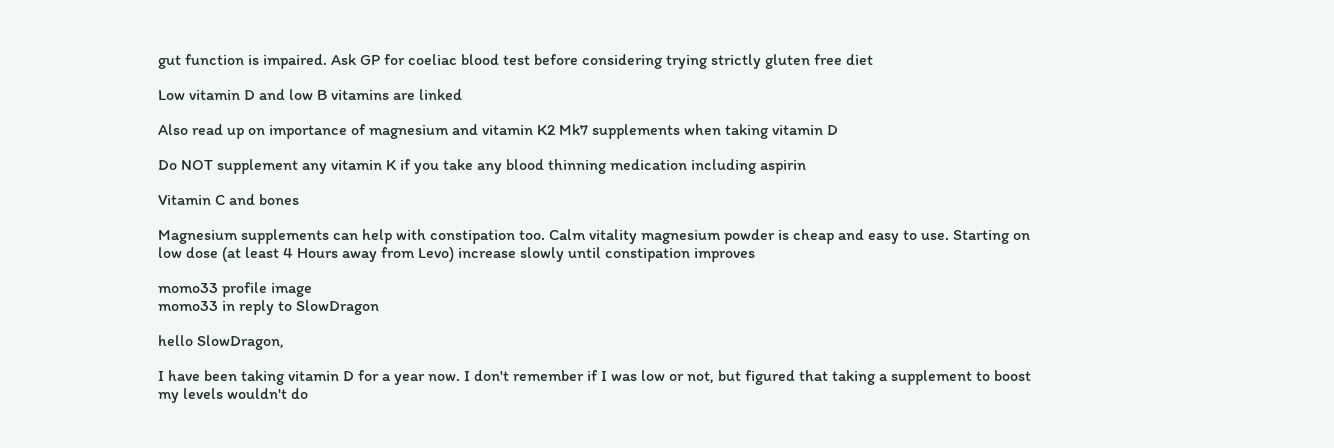gut function is impaired. Ask GP for coeliac blood test before considering trying strictly gluten free diet

Low vitamin D and low B vitamins are linked

Also read up on importance of magnesium and vitamin K2 Mk7 supplements when taking vitamin D

Do NOT supplement any vitamin K if you take any blood thinning medication including aspirin

Vitamin C and bones

Magnesium supplements can help with constipation too. Calm vitality magnesium powder is cheap and easy to use. Starting on low dose (at least 4 Hours away from Levo) increase slowly until constipation improves

momo33 profile image
momo33 in reply to SlowDragon

hello SlowDragon,

I have been taking vitamin D for a year now. I don't remember if I was low or not, but figured that taking a supplement to boost my levels wouldn't do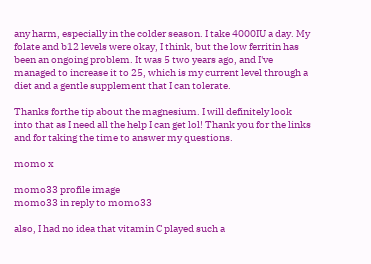any harm, especially in the colder season. I take 4000IU a day. My folate and b12 levels were okay, I think, but the low ferritin has been an ongoing problem. It was 5 two years ago, and I've managed to increase it to 25, which is my current level through a diet and a gentle supplement that I can tolerate.

Thanks forthe tip about the magnesium. I will definitely look into that as I need all the help I can get lol! Thank you for the links and for taking the time to answer my questions.

momo x

momo33 profile image
momo33 in reply to momo33

also, I had no idea that vitamin C played such a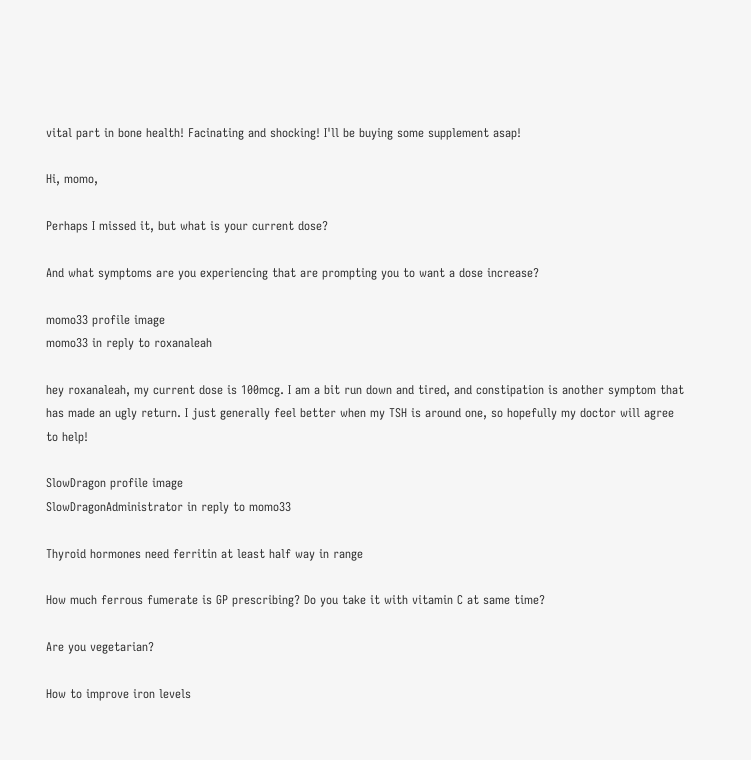vital part in bone health! Facinating and shocking! I'll be buying some supplement asap!

Hi, momo,

Perhaps I missed it, but what is your current dose?

And what symptoms are you experiencing that are prompting you to want a dose increase?

momo33 profile image
momo33 in reply to roxanaleah

hey roxanaleah, my current dose is 100mcg. I am a bit run down and tired, and constipation is another symptom that has made an ugly return. I just generally feel better when my TSH is around one, so hopefully my doctor will agree to help!

SlowDragon profile image
SlowDragonAdministrator in reply to momo33

Thyroid hormones need ferritin at least half way in range

How much ferrous fumerate is GP prescribing? Do you take it with vitamin C at same time?

Are you vegetarian?

How to improve iron levels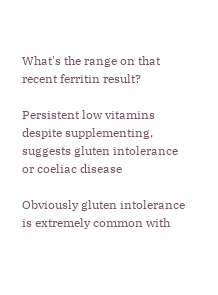What's the range on that recent ferritin result?

Persistent low vitamins despite supplementing, suggests gluten intolerance or coeliac disease

Obviously gluten intolerance is extremely common with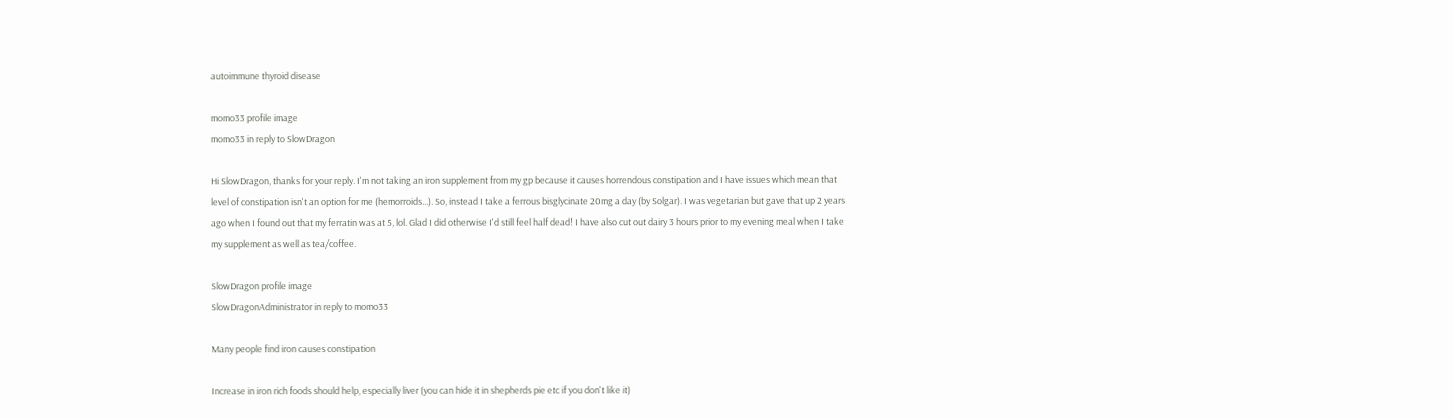autoimmune thyroid disease

momo33 profile image
momo33 in reply to SlowDragon

Hi SlowDragon, thanks for your reply. I'm not taking an iron supplement from my gp because it causes horrendous constipation and I have issues which mean that level of constipation isn't an option for me (hemorroids...). So, instead I take a ferrous bisglycinate 20mg a day (by Solgar). I was vegetarian but gave that up 2 years ago when I found out that my ferratin was at 5, lol. Glad I did otherwise I'd still feel half dead! I have also cut out dairy 3 hours prior to my evening meal when I take my supplement as well as tea/coffee.

SlowDragon profile image
SlowDragonAdministrator in reply to momo33

Many people find iron causes constipation

Increase in iron rich foods should help, especially liver (you can hide it in shepherds pie etc if you don't like it)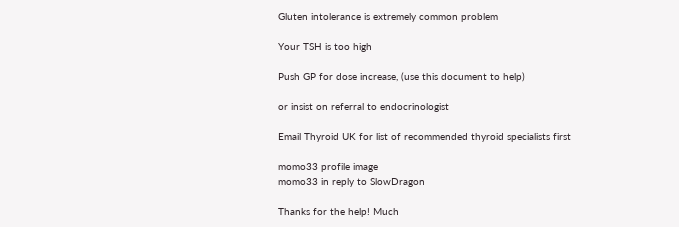Gluten intolerance is extremely common problem

Your TSH is too high

Push GP for dose increase, (use this document to help)

or insist on referral to endocrinologist

Email Thyroid UK for list of recommended thyroid specialists first

momo33 profile image
momo33 in reply to SlowDragon

Thanks for the help! Much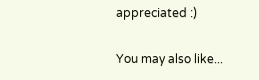appreciated :)

You may also like...